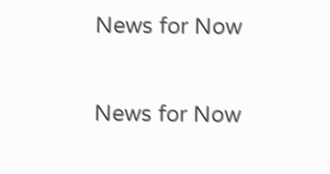News for Now

News for Now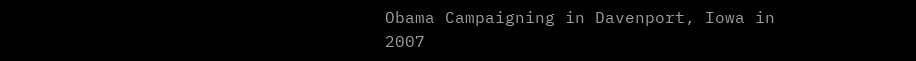Obama Campaigning in Davenport, Iowa in 2007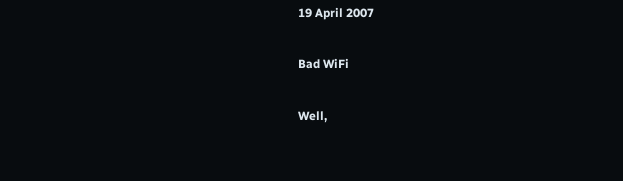19 April 2007

Bad WiFi

Well,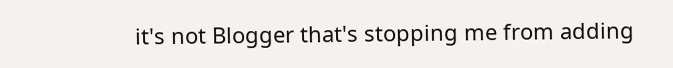it's not Blogger that's stopping me from adding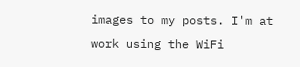images to my posts. I'm at work using the WiFi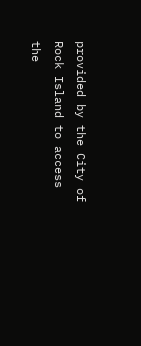provided by the City of Rock Island to access the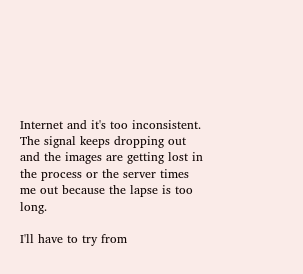Internet and it's too inconsistent. The signal keeps dropping out and the images are getting lost in the process or the server times me out because the lapse is too long.

I'll have to try from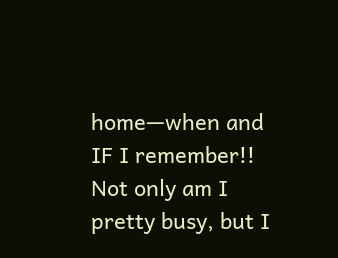home—when and IF I remember!! Not only am I pretty busy, but I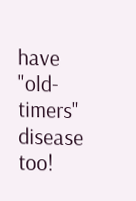have "old-timers" disease too!